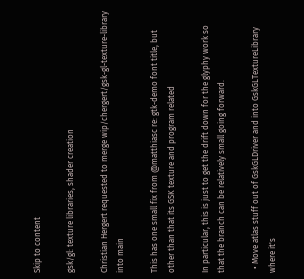Skip to content

gsk/gl: texture libraries, shader creation

Christian Hergert requested to merge wip/chergert/gsk-gl-texture-library into main

This has one small fix from @matthiasc re: gtk-demo font title, but other than that its GSK texture and program related

In particular, this is just to get the drift down for the glyphy work so that the branch can be relatively small going forward.

  • Move atlas stuff out of GskGLDriver and into GskGLTextureLibrary where it's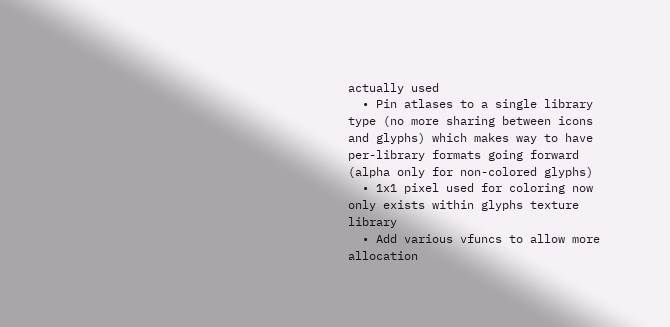actually used
  • Pin atlases to a single library type (no more sharing between icons and glyphs) which makes way to have per-library formats going forward (alpha only for non-colored glyphs)
  • 1x1 pixel used for coloring now only exists within glyphs texture library
  • Add various vfuncs to allow more allocation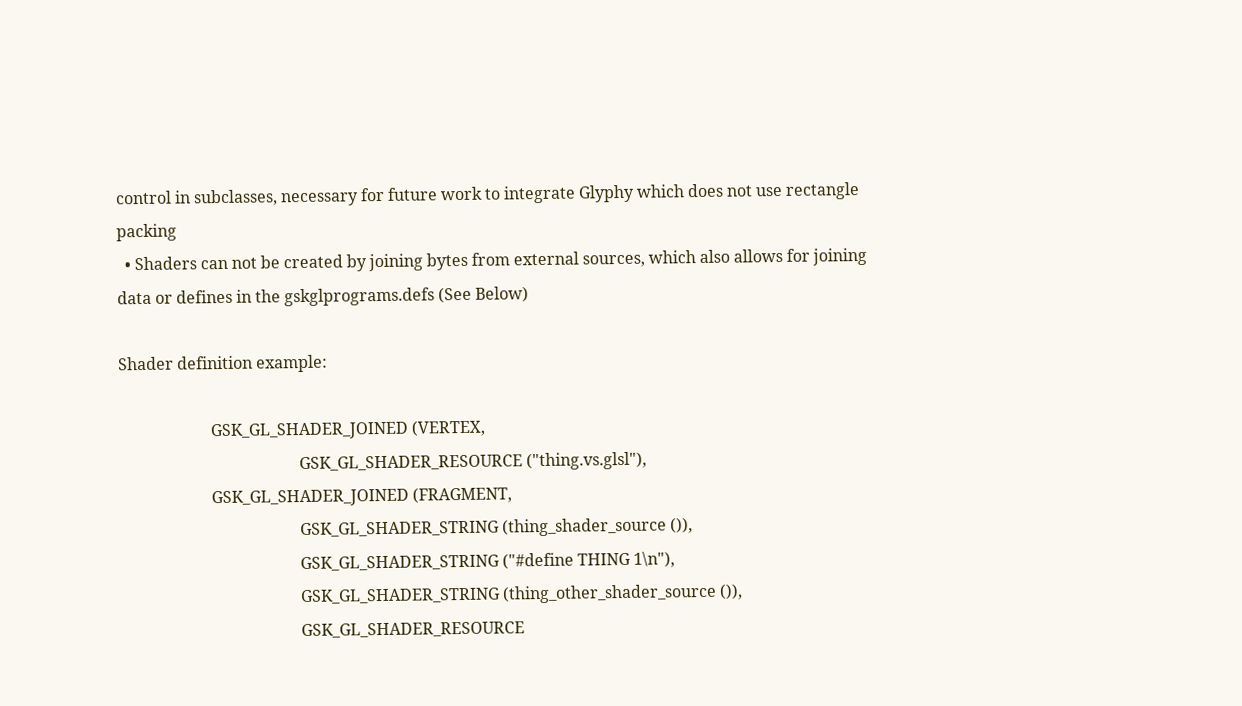control in subclasses, necessary for future work to integrate Glyphy which does not use rectangle packing
  • Shaders can not be created by joining bytes from external sources, which also allows for joining data or defines in the gskglprograms.defs (See Below)

Shader definition example:

                       GSK_GL_SHADER_JOINED (VERTEX,
                                             GSK_GL_SHADER_RESOURCE ("thing.vs.glsl"),
                       GSK_GL_SHADER_JOINED (FRAGMENT,
                                             GSK_GL_SHADER_STRING (thing_shader_source ()),
                                             GSK_GL_SHADER_STRING ("#define THING 1\n"),
                                             GSK_GL_SHADER_STRING (thing_other_shader_source ()),
                                             GSK_GL_SHADER_RESOURCE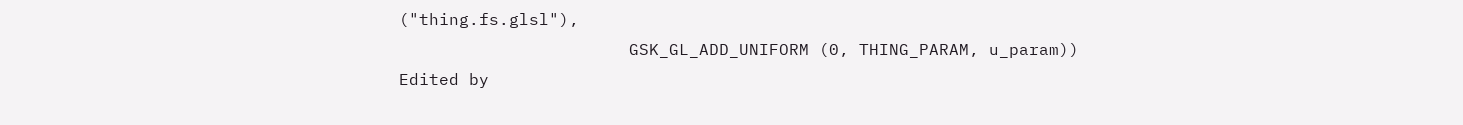("thing.fs.glsl"),
                       GSK_GL_ADD_UNIFORM (0, THING_PARAM, u_param))
Edited by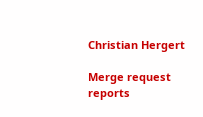Christian Hergert

Merge request reports